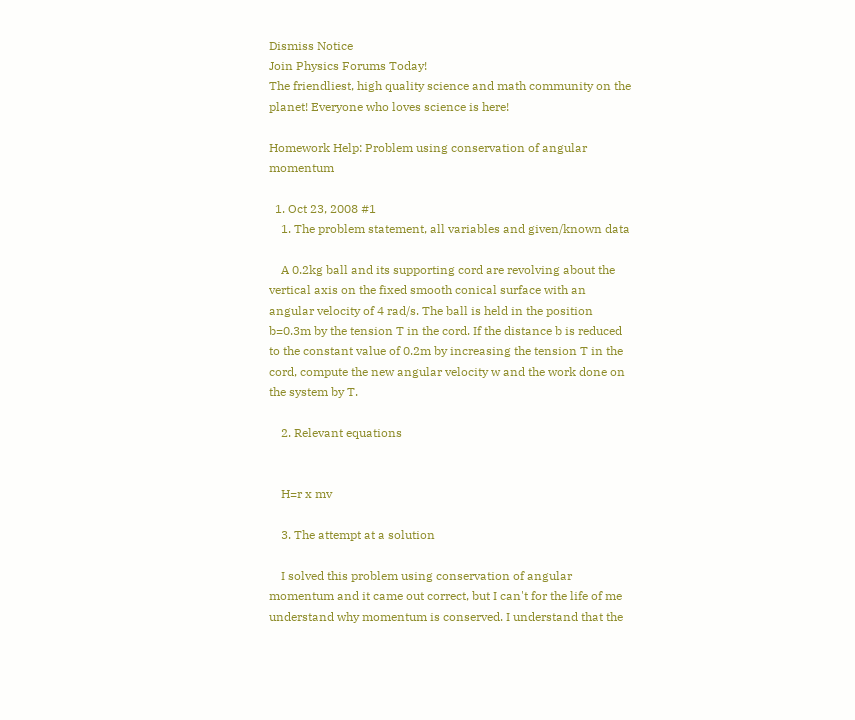Dismiss Notice
Join Physics Forums Today!
The friendliest, high quality science and math community on the planet! Everyone who loves science is here!

Homework Help: Problem using conservation of angular momentum

  1. Oct 23, 2008 #1
    1. The problem statement, all variables and given/known data

    A 0.2kg ball and its supporting cord are revolving about the vertical axis on the fixed smooth conical surface with an angular velocity of 4 rad/s. The ball is held in the position b=0.3m by the tension T in the cord. If the distance b is reduced to the constant value of 0.2m by increasing the tension T in the cord, compute the new angular velocity w and the work done on the system by T.

    2. Relevant equations


    H=r x mv

    3. The attempt at a solution

    I solved this problem using conservation of angular momentum and it came out correct, but I can't for the life of me understand why momentum is conserved. I understand that the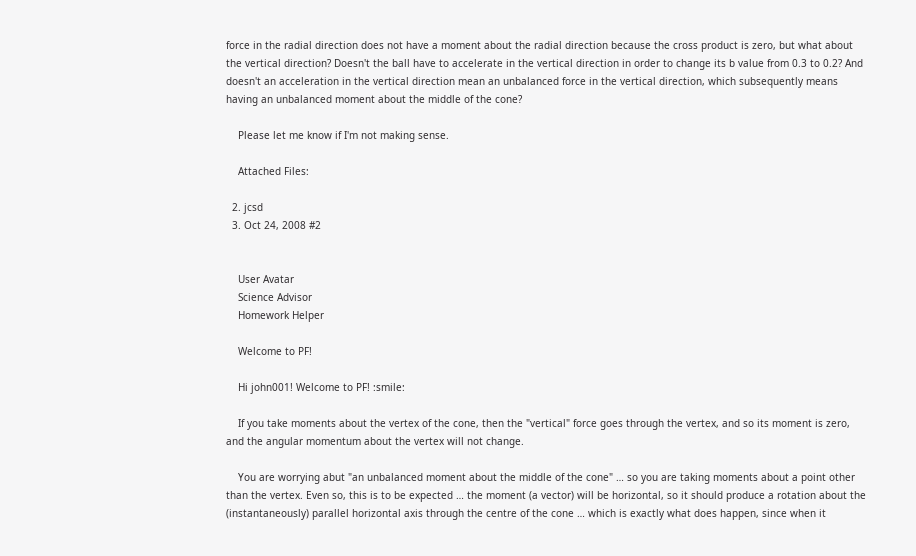force in the radial direction does not have a moment about the radial direction because the cross product is zero, but what about the vertical direction? Doesn't the ball have to accelerate in the vertical direction in order to change its b value from 0.3 to 0.2? And doesn't an acceleration in the vertical direction mean an unbalanced force in the vertical direction, which subsequently means having an unbalanced moment about the middle of the cone?

    Please let me know if I'm not making sense.

    Attached Files:

  2. jcsd
  3. Oct 24, 2008 #2


    User Avatar
    Science Advisor
    Homework Helper

    Welcome to PF!

    Hi john001! Welcome to PF! :smile:

    If you take moments about the vertex of the cone, then the "vertical" force goes through the vertex, and so its moment is zero, and the angular momentum about the vertex will not change.

    You are worrying abut "an unbalanced moment about the middle of the cone" … so you are taking moments about a point other than the vertex. Even so, this is to be expected … the moment (a vector) will be horizontal, so it should produce a rotation about the (instantaneously) parallel horizontal axis through the centre of the cone … which is exactly what does happen, since when it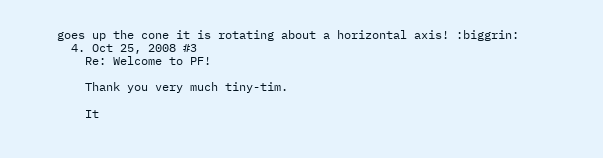goes up the cone it is rotating about a horizontal axis! :biggrin:
  4. Oct 25, 2008 #3
    Re: Welcome to PF!

    Thank you very much tiny-tim.

    It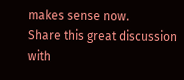makes sense now.
Share this great discussion with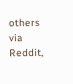others via Reddit,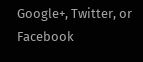Google+, Twitter, or Facebook